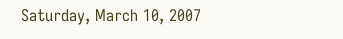Saturday, March 10, 2007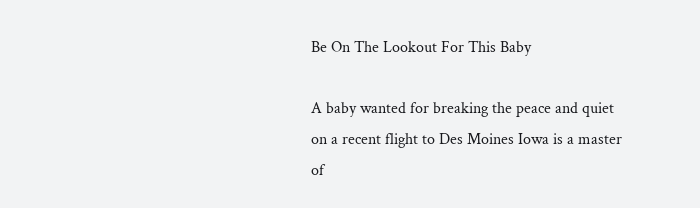Be On The Lookout For This Baby

A baby wanted for breaking the peace and quiet on a recent flight to Des Moines Iowa is a master of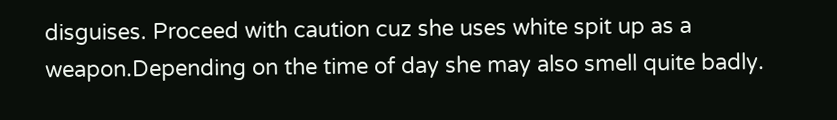disguises. Proceed with caution cuz she uses white spit up as a weapon.Depending on the time of day she may also smell quite badly.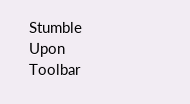Stumble Upon Toolbar